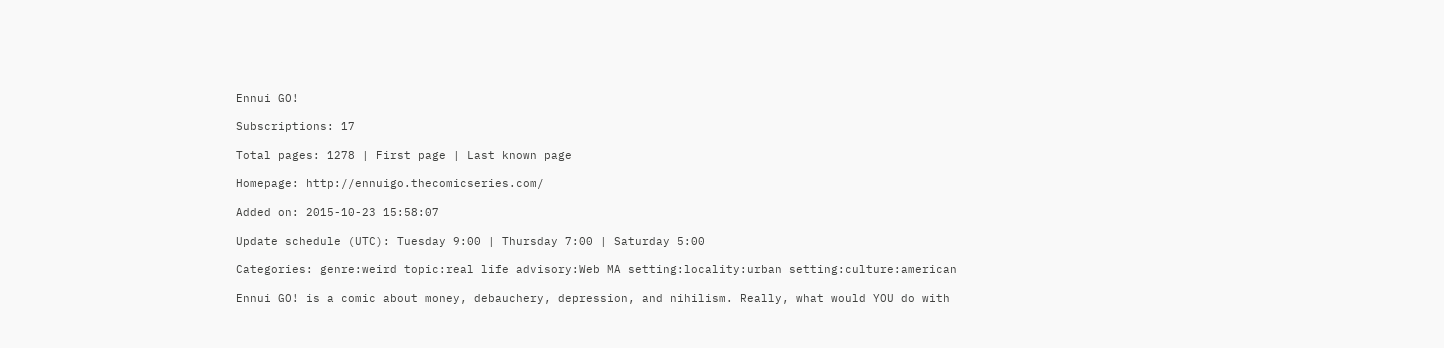Ennui GO!

Subscriptions: 17

Total pages: 1278 | First page | Last known page

Homepage: http://ennuigo.thecomicseries.com/

Added on: 2015-10-23 15:58:07

Update schedule (UTC): Tuesday 9:00 | Thursday 7:00 | Saturday 5:00

Categories: genre:weird topic:real life advisory:Web MA setting:locality:urban setting:culture:american

Ennui GO! is a comic about money, debauchery, depression, and nihilism. Really, what would YOU do with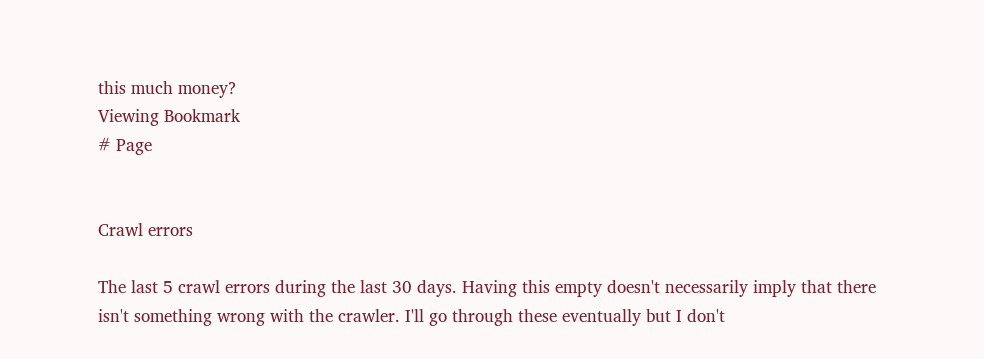this much money?
Viewing Bookmark
# Page


Crawl errors

The last 5 crawl errors during the last 30 days. Having this empty doesn't necessarily imply that there isn't something wrong with the crawler. I'll go through these eventually but I don't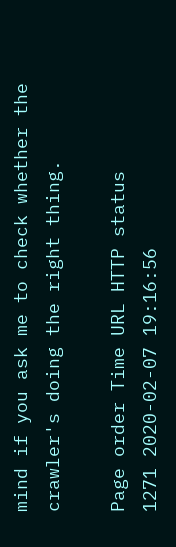mind if you ask me to check whether the crawler's doing the right thing.

Page order Time URL HTTP status
1271 2020-02-07 19:16:56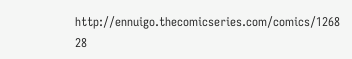http://ennuigo.thecomicseries.com/comics/1268 28